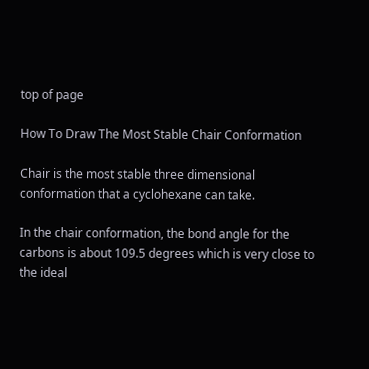top of page

How To Draw The Most Stable Chair Conformation

Chair is the most stable three dimensional conformation that a cyclohexane can take.

In the chair conformation, the bond angle for the carbons is about 109.5 degrees which is very close to the ideal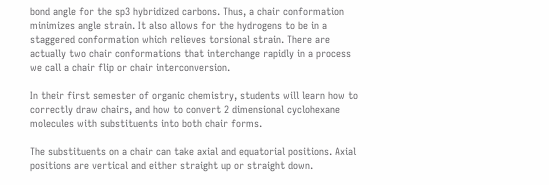bond angle for the sp3 hybridized carbons. Thus, a chair conformation minimizes angle strain. It also allows for the hydrogens to be in a staggered conformation which relieves torsional strain. There are actually two chair conformations that interchange rapidly in a process we call a chair flip or chair interconversion.

In their first semester of organic chemistry, students will learn how to correctly draw chairs, and how to convert 2 dimensional cyclohexane molecules with substituents into both chair forms.

The substituents on a chair can take axial and equatorial positions. Axial positions are vertical and either straight up or straight down.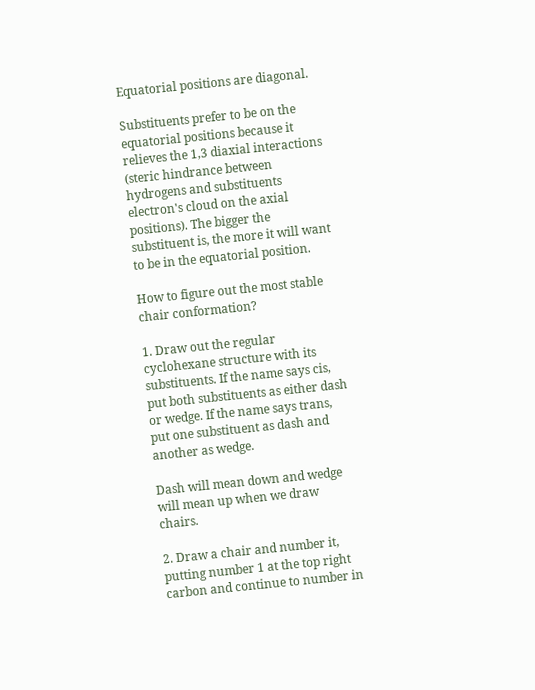Equatorial positions are diagonal.

Substituents prefer to be on the equatorial positions because it relieves the 1,3 diaxial interactions (steric hindrance between hydrogens and substituents electron's cloud on the axial positions). The bigger the substituent is, the more it will want to be in the equatorial position.

How to figure out the most stable chair conformation?

1. Draw out the regular cyclohexane structure with its substituents. If the name says cis, put both substituents as either dash or wedge. If the name says trans, put one substituent as dash and another as wedge.

Dash will mean down and wedge will mean up when we draw chairs.

2. Draw a chair and number it, putting number 1 at the top right carbon and continue to number in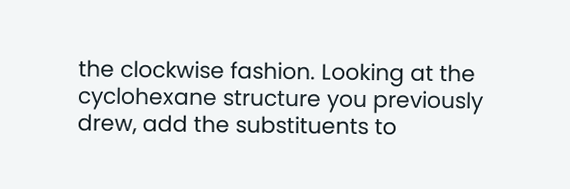the clockwise fashion. Looking at the cyclohexane structure you previously drew, add the substituents to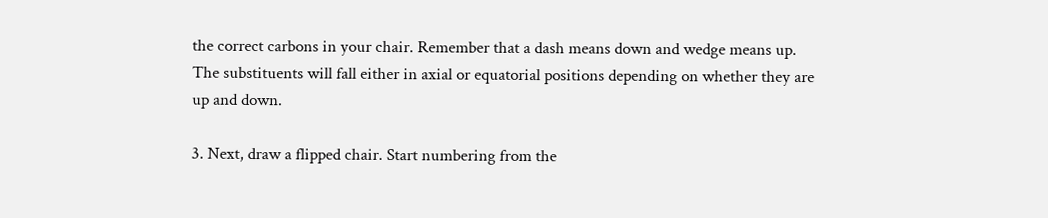the correct carbons in your chair. Remember that a dash means down and wedge means up. The substituents will fall either in axial or equatorial positions depending on whether they are up and down.

3. Next, draw a flipped chair. Start numbering from the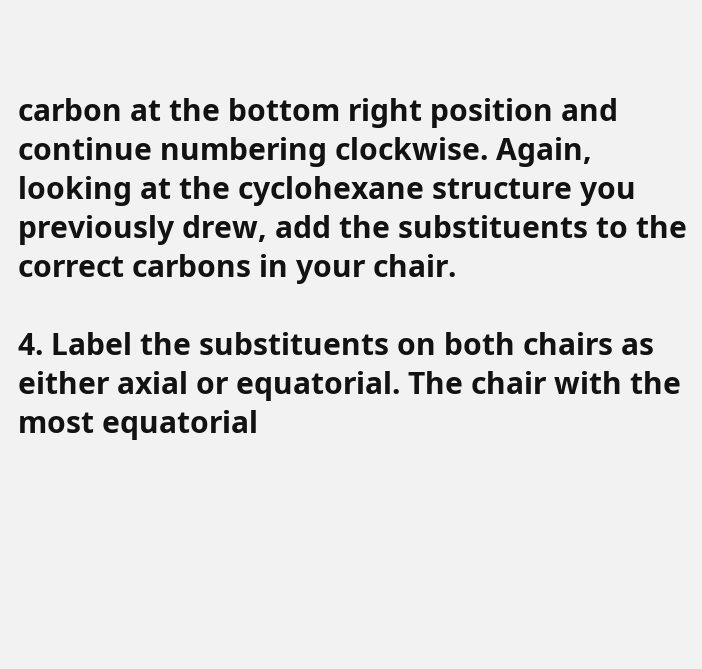carbon at the bottom right position and continue numbering clockwise. Again, looking at the cyclohexane structure you previously drew, add the substituents to the correct carbons in your chair.

4. Label the substituents on both chairs as either axial or equatorial. The chair with the most equatorial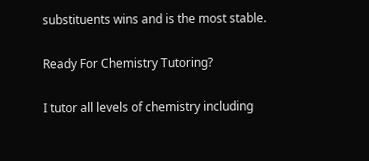substituents wins and is the most stable.

Ready For Chemistry Tutoring?

I tutor all levels of chemistry including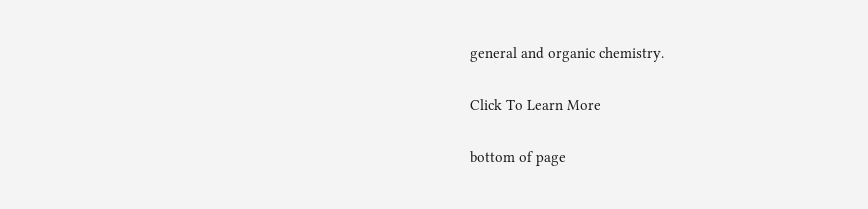general and organic chemistry.

Click To Learn More

bottom of page